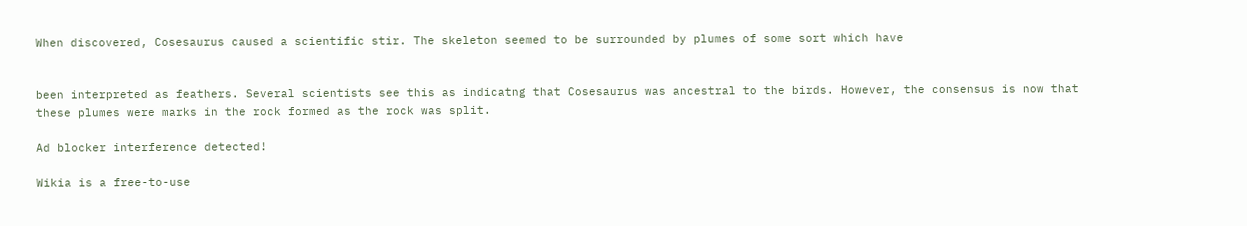When discovered, Cosesaurus caused a scientific stir. The skeleton seemed to be surrounded by plumes of some sort which have


been interpreted as feathers. Several scientists see this as indicatng that Cosesaurus was ancestral to the birds. However, the consensus is now that these plumes were marks in the rock formed as the rock was split.

Ad blocker interference detected!

Wikia is a free-to-use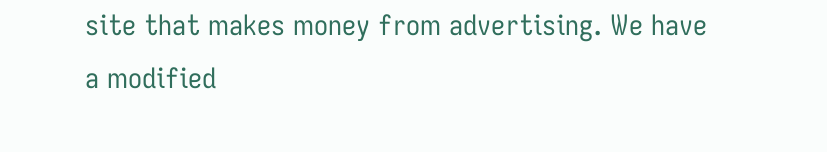site that makes money from advertising. We have a modified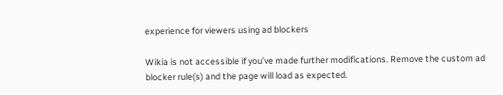experience for viewers using ad blockers

Wikia is not accessible if you’ve made further modifications. Remove the custom ad blocker rule(s) and the page will load as expected.